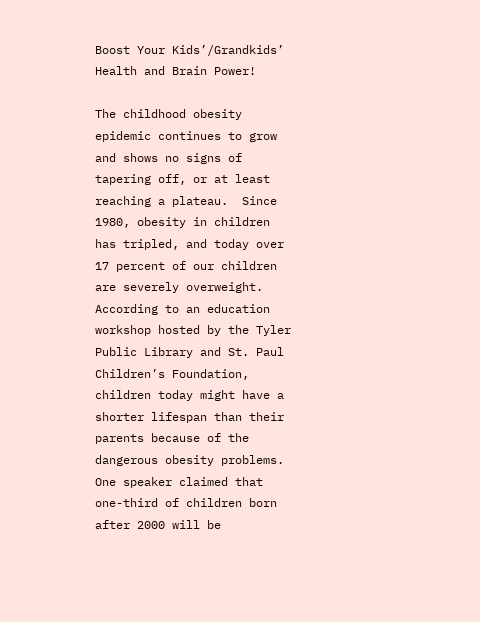Boost Your Kids’/Grandkids’ Health and Brain Power!

The childhood obesity epidemic continues to grow and shows no signs of tapering off, or at least reaching a plateau.  Since 1980, obesity in children has tripled, and today over 17 percent of our children are severely overweight.  According to an education workshop hosted by the Tyler Public Library and St. Paul Children’s Foundation, children today might have a shorter lifespan than their parents because of the dangerous obesity problems. One speaker claimed that one-third of children born after 2000 will be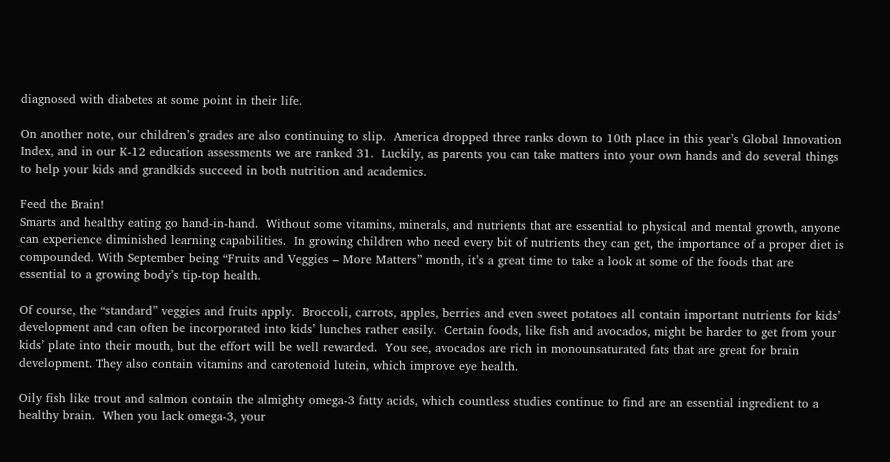diagnosed with diabetes at some point in their life.

On another note, our children’s grades are also continuing to slip.  America dropped three ranks down to 10th place in this year’s Global Innovation Index, and in our K-12 education assessments we are ranked 31.  Luckily, as parents you can take matters into your own hands and do several things to help your kids and grandkids succeed in both nutrition and academics.

Feed the Brain!
Smarts and healthy eating go hand-in-hand.  Without some vitamins, minerals, and nutrients that are essential to physical and mental growth, anyone can experience diminished learning capabilities.  In growing children who need every bit of nutrients they can get, the importance of a proper diet is compounded. With September being “Fruits and Veggies – More Matters” month, it’s a great time to take a look at some of the foods that are essential to a growing body’s tip-top health.

Of course, the “standard” veggies and fruits apply.  Broccoli, carrots, apples, berries and even sweet potatoes all contain important nutrients for kids’ development and can often be incorporated into kids’ lunches rather easily.  Certain foods, like fish and avocados, might be harder to get from your kids’ plate into their mouth, but the effort will be well rewarded.  You see, avocados are rich in monounsaturated fats that are great for brain development. They also contain vitamins and carotenoid lutein, which improve eye health.

Oily fish like trout and salmon contain the almighty omega-3 fatty acids, which countless studies continue to find are an essential ingredient to a healthy brain.  When you lack omega-3, your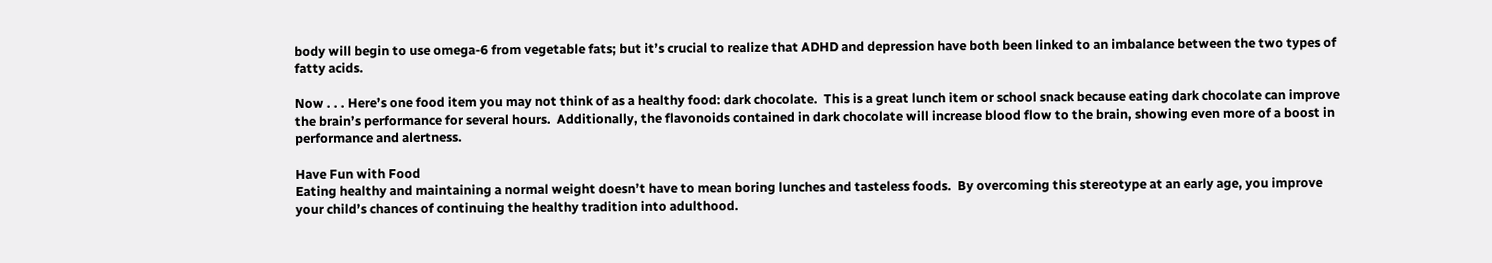body will begin to use omega-6 from vegetable fats; but it’s crucial to realize that ADHD and depression have both been linked to an imbalance between the two types of fatty acids.

Now . . . Here’s one food item you may not think of as a healthy food: dark chocolate.  This is a great lunch item or school snack because eating dark chocolate can improve the brain’s performance for several hours.  Additionally, the flavonoids contained in dark chocolate will increase blood flow to the brain, showing even more of a boost in performance and alertness.

Have Fun with Food
Eating healthy and maintaining a normal weight doesn’t have to mean boring lunches and tasteless foods.  By overcoming this stereotype at an early age, you improve your child’s chances of continuing the healthy tradition into adulthood.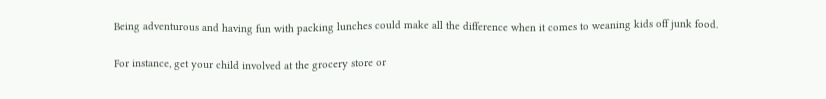Being adventurous and having fun with packing lunches could make all the difference when it comes to weaning kids off junk food.

For instance, get your child involved at the grocery store or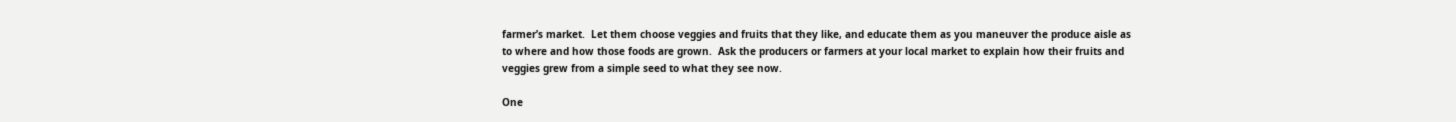farmer’s market.  Let them choose veggies and fruits that they like, and educate them as you maneuver the produce aisle as to where and how those foods are grown.  Ask the producers or farmers at your local market to explain how their fruits and veggies grew from a simple seed to what they see now.

One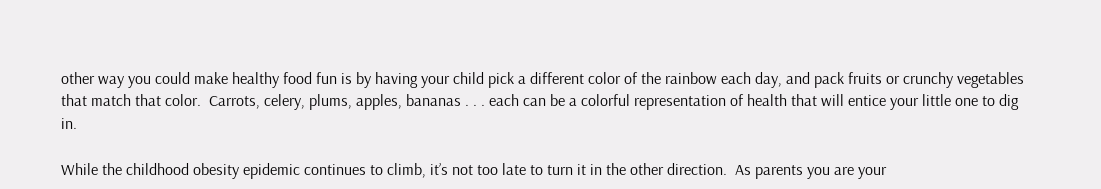other way you could make healthy food fun is by having your child pick a different color of the rainbow each day, and pack fruits or crunchy vegetables that match that color.  Carrots, celery, plums, apples, bananas . . . each can be a colorful representation of health that will entice your little one to dig in.

While the childhood obesity epidemic continues to climb, it’s not too late to turn it in the other direction.  As parents you are your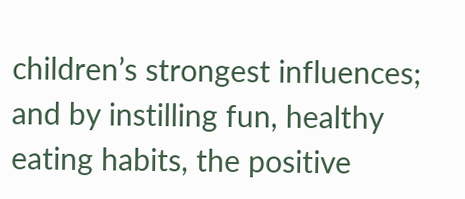children’s strongest influences; and by instilling fun, healthy eating habits, the positive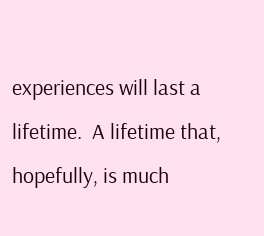experiences will last a lifetime.  A lifetime that, hopefully, is much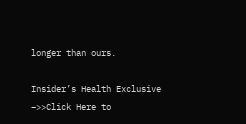longer than ours.

Insider’s Health Exclusive –>>Click Here to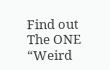Find out The ONE “Weird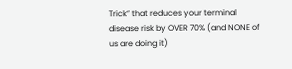Trick” that reduces your terminal disease risk by OVER 70% (and NONE of us are doing it)